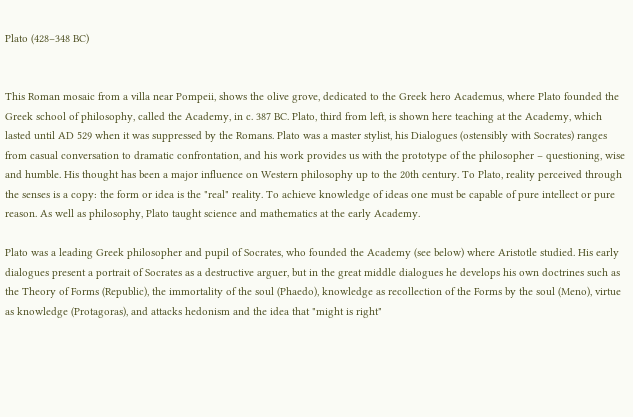Plato (428–348 BC)


This Roman mosaic from a villa near Pompeii, shows the olive grove, dedicated to the Greek hero Academus, where Plato founded the Greek school of philosophy, called the Academy, in c. 387 BC. Plato, third from left, is shown here teaching at the Academy, which lasted until AD 529 when it was suppressed by the Romans. Plato was a master stylist, his Dialogues (ostensibly with Socrates) ranges from casual conversation to dramatic confrontation, and his work provides us with the prototype of the philosopher – questioning, wise and humble. His thought has been a major influence on Western philosophy up to the 20th century. To Plato, reality perceived through the senses is a copy: the form or idea is the "real" reality. To achieve knowledge of ideas one must be capable of pure intellect or pure reason. As well as philosophy, Plato taught science and mathematics at the early Academy.

Plato was a leading Greek philosopher and pupil of Socrates, who founded the Academy (see below) where Aristotle studied. His early dialogues present a portrait of Socrates as a destructive arguer, but in the great middle dialogues he develops his own doctrines such as the Theory of Forms (Republic), the immortality of the soul (Phaedo), knowledge as recollection of the Forms by the soul (Meno), virtue as knowledge (Protagoras), and attacks hedonism and the idea that "might is right"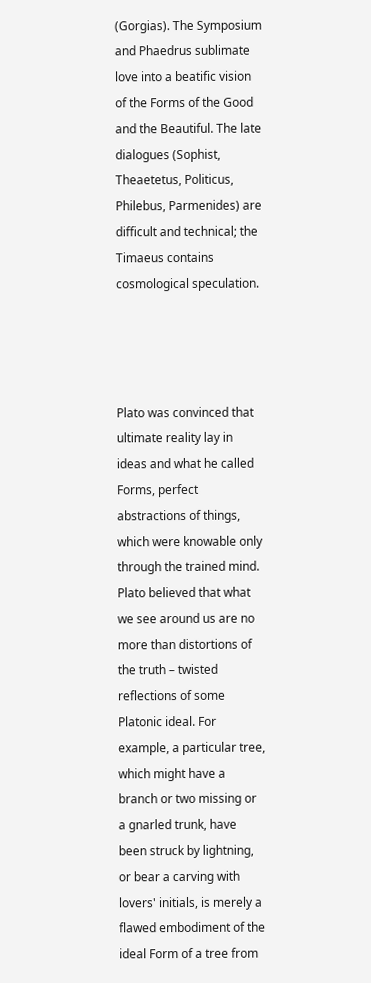(Gorgias). The Symposium and Phaedrus sublimate love into a beatific vision of the Forms of the Good and the Beautiful. The late dialogues (Sophist, Theaetetus, Politicus, Philebus, Parmenides) are difficult and technical; the Timaeus contains cosmological speculation.




Plato was convinced that ultimate reality lay in ideas and what he called Forms, perfect abstractions of things, which were knowable only through the trained mind. Plato believed that what we see around us are no more than distortions of the truth – twisted reflections of some Platonic ideal. For example, a particular tree, which might have a branch or two missing or a gnarled trunk, have been struck by lightning, or bear a carving with lovers' initials, is merely a flawed embodiment of the ideal Form of a tree from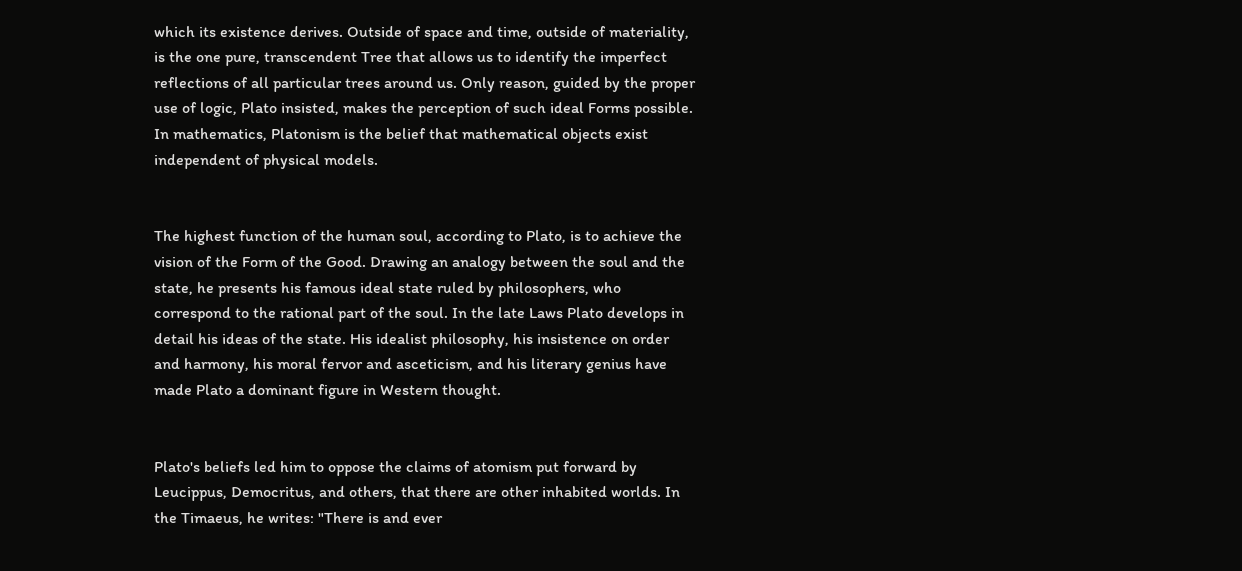which its existence derives. Outside of space and time, outside of materiality, is the one pure, transcendent Tree that allows us to identify the imperfect reflections of all particular trees around us. Only reason, guided by the proper use of logic, Plato insisted, makes the perception of such ideal Forms possible. In mathematics, Platonism is the belief that mathematical objects exist independent of physical models.


The highest function of the human soul, according to Plato, is to achieve the vision of the Form of the Good. Drawing an analogy between the soul and the state, he presents his famous ideal state ruled by philosophers, who correspond to the rational part of the soul. In the late Laws Plato develops in detail his ideas of the state. His idealist philosophy, his insistence on order and harmony, his moral fervor and asceticism, and his literary genius have made Plato a dominant figure in Western thought.


Plato's beliefs led him to oppose the claims of atomism put forward by Leucippus, Democritus, and others, that there are other inhabited worlds. In the Timaeus, he writes: "There is and ever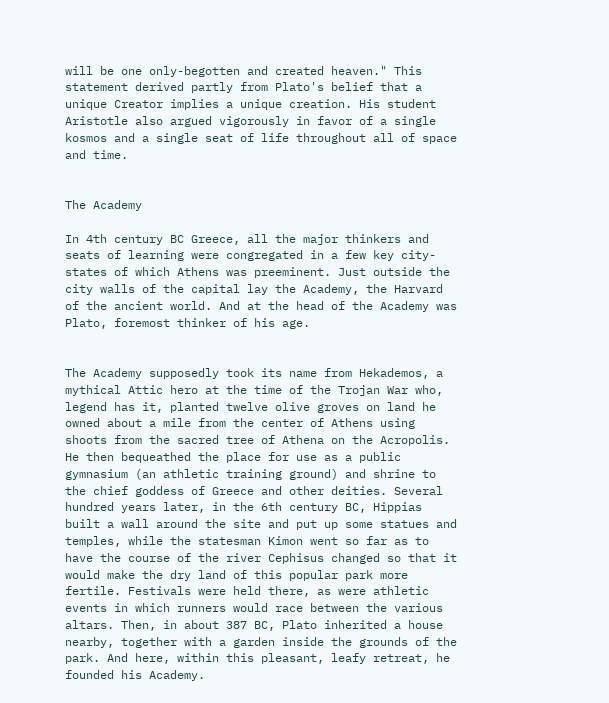will be one only-begotten and created heaven." This statement derived partly from Plato's belief that a unique Creator implies a unique creation. His student Aristotle also argued vigorously in favor of a single kosmos and a single seat of life throughout all of space and time.


The Academy

In 4th century BC Greece, all the major thinkers and seats of learning were congregated in a few key city-states of which Athens was preeminent. Just outside the city walls of the capital lay the Academy, the Harvard of the ancient world. And at the head of the Academy was Plato, foremost thinker of his age.


The Academy supposedly took its name from Hekademos, a mythical Attic hero at the time of the Trojan War who, legend has it, planted twelve olive groves on land he owned about a mile from the center of Athens using shoots from the sacred tree of Athena on the Acropolis. He then bequeathed the place for use as a public gymnasium (an athletic training ground) and shrine to the chief goddess of Greece and other deities. Several hundred years later, in the 6th century BC, Hippias built a wall around the site and put up some statues and temples, while the statesman Kimon went so far as to have the course of the river Cephisus changed so that it would make the dry land of this popular park more fertile. Festivals were held there, as were athletic events in which runners would race between the various altars. Then, in about 387 BC, Plato inherited a house nearby, together with a garden inside the grounds of the park. And here, within this pleasant, leafy retreat, he founded his Academy.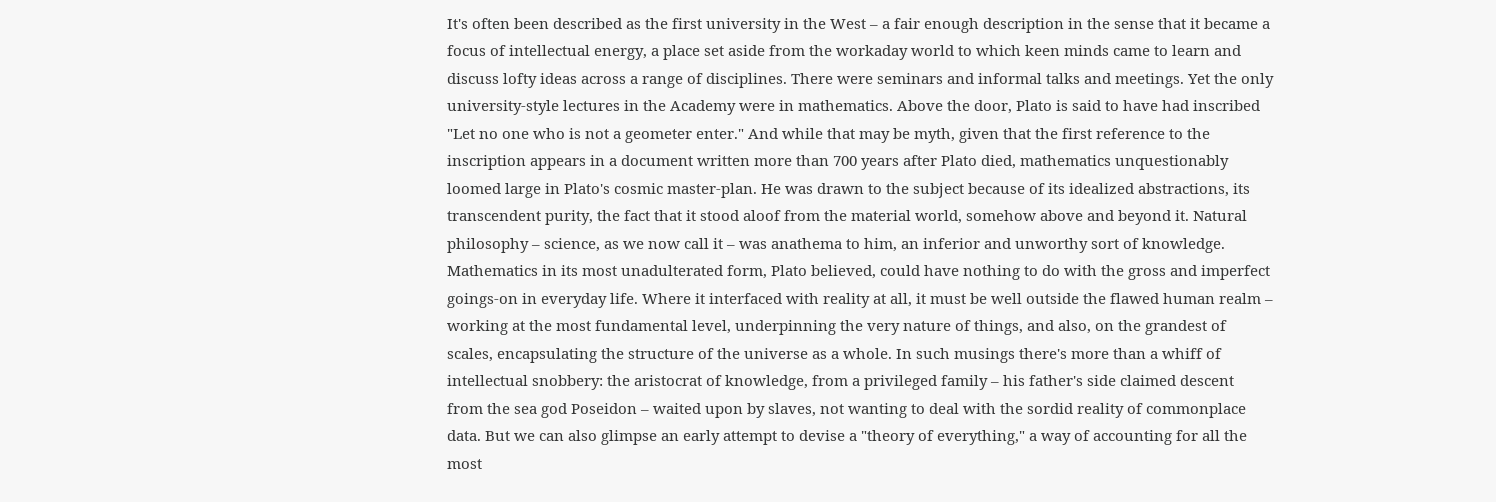It's often been described as the first university in the West – a fair enough description in the sense that it became a focus of intellectual energy, a place set aside from the workaday world to which keen minds came to learn and discuss lofty ideas across a range of disciplines. There were seminars and informal talks and meetings. Yet the only university-style lectures in the Academy were in mathematics. Above the door, Plato is said to have had inscribed "Let no one who is not a geometer enter." And while that may be myth, given that the first reference to the inscription appears in a document written more than 700 years after Plato died, mathematics unquestionably loomed large in Plato's cosmic master-plan. He was drawn to the subject because of its idealized abstractions, its transcendent purity, the fact that it stood aloof from the material world, somehow above and beyond it. Natural philosophy – science, as we now call it – was anathema to him, an inferior and unworthy sort of knowledge. Mathematics in its most unadulterated form, Plato believed, could have nothing to do with the gross and imperfect goings-on in everyday life. Where it interfaced with reality at all, it must be well outside the flawed human realm – working at the most fundamental level, underpinning the very nature of things, and also, on the grandest of scales, encapsulating the structure of the universe as a whole. In such musings there's more than a whiff of intellectual snobbery: the aristocrat of knowledge, from a privileged family – his father's side claimed descent from the sea god Poseidon – waited upon by slaves, not wanting to deal with the sordid reality of commonplace data. But we can also glimpse an early attempt to devise a "theory of everything," a way of accounting for all the most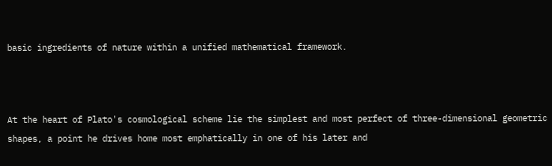basic ingredients of nature within a unified mathematical framework.



At the heart of Plato's cosmological scheme lie the simplest and most perfect of three-dimensional geometric shapes, a point he drives home most emphatically in one of his later and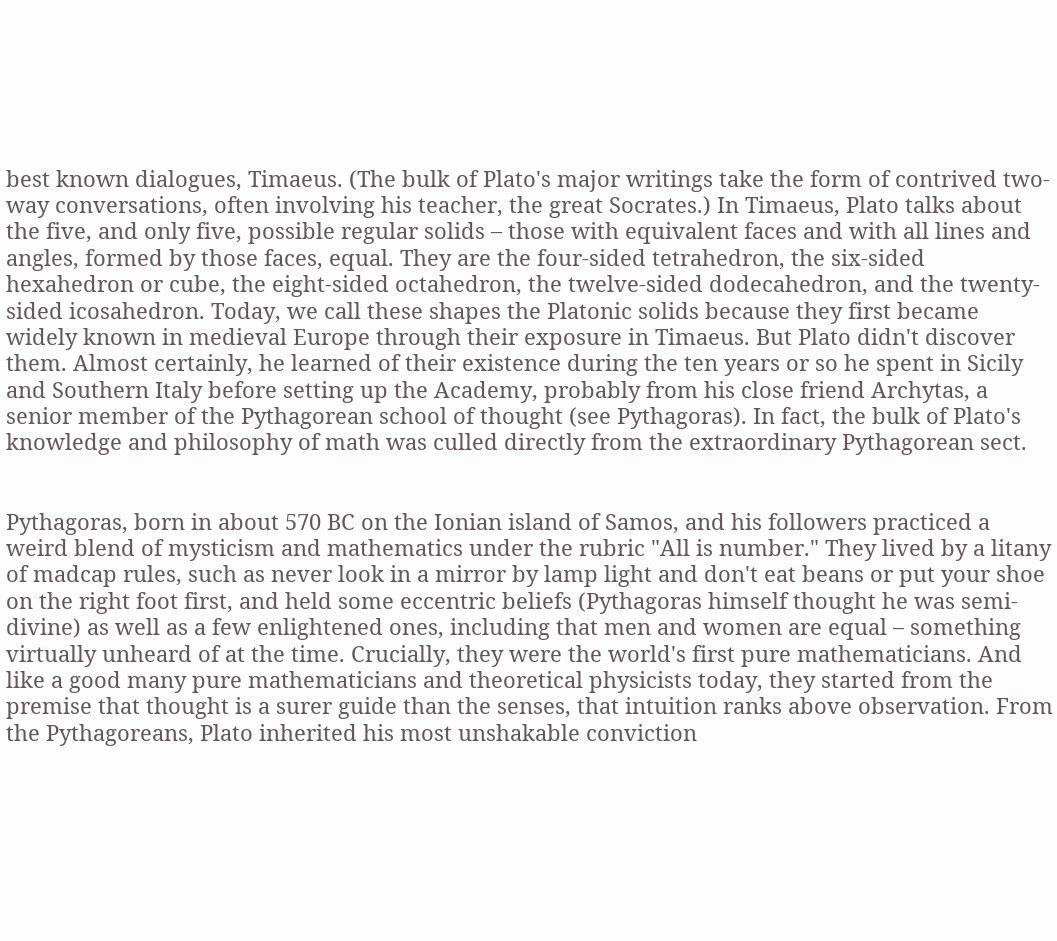best known dialogues, Timaeus. (The bulk of Plato's major writings take the form of contrived two-way conversations, often involving his teacher, the great Socrates.) In Timaeus, Plato talks about the five, and only five, possible regular solids – those with equivalent faces and with all lines and angles, formed by those faces, equal. They are the four-sided tetrahedron, the six-sided hexahedron or cube, the eight-sided octahedron, the twelve-sided dodecahedron, and the twenty-sided icosahedron. Today, we call these shapes the Platonic solids because they first became widely known in medieval Europe through their exposure in Timaeus. But Plato didn't discover them. Almost certainly, he learned of their existence during the ten years or so he spent in Sicily and Southern Italy before setting up the Academy, probably from his close friend Archytas, a senior member of the Pythagorean school of thought (see Pythagoras). In fact, the bulk of Plato's knowledge and philosophy of math was culled directly from the extraordinary Pythagorean sect.


Pythagoras, born in about 570 BC on the Ionian island of Samos, and his followers practiced a weird blend of mysticism and mathematics under the rubric "All is number." They lived by a litany of madcap rules, such as never look in a mirror by lamp light and don't eat beans or put your shoe on the right foot first, and held some eccentric beliefs (Pythagoras himself thought he was semi-divine) as well as a few enlightened ones, including that men and women are equal – something virtually unheard of at the time. Crucially, they were the world's first pure mathematicians. And like a good many pure mathematicians and theoretical physicists today, they started from the premise that thought is a surer guide than the senses, that intuition ranks above observation. From the Pythagoreans, Plato inherited his most unshakable conviction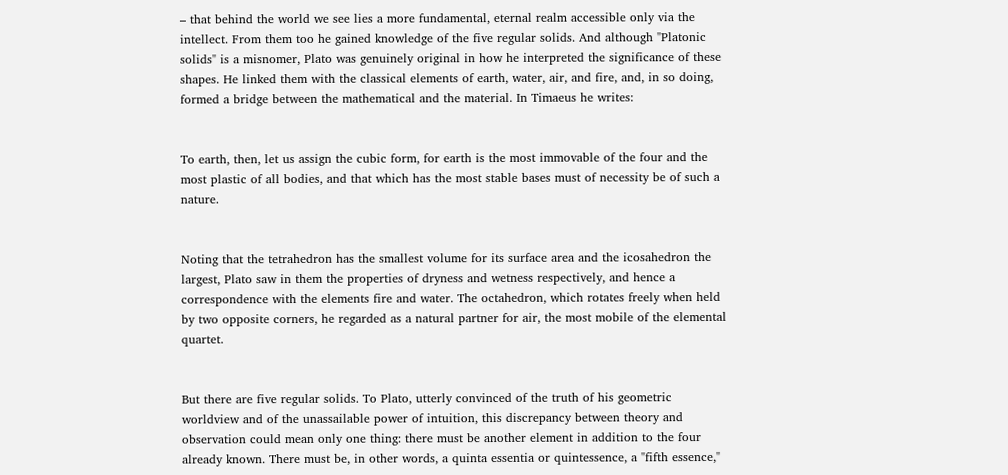– that behind the world we see lies a more fundamental, eternal realm accessible only via the intellect. From them too he gained knowledge of the five regular solids. And although "Platonic solids" is a misnomer, Plato was genuinely original in how he interpreted the significance of these shapes. He linked them with the classical elements of earth, water, air, and fire, and, in so doing, formed a bridge between the mathematical and the material. In Timaeus he writes:


To earth, then, let us assign the cubic form, for earth is the most immovable of the four and the most plastic of all bodies, and that which has the most stable bases must of necessity be of such a nature.


Noting that the tetrahedron has the smallest volume for its surface area and the icosahedron the largest, Plato saw in them the properties of dryness and wetness respectively, and hence a correspondence with the elements fire and water. The octahedron, which rotates freely when held by two opposite corners, he regarded as a natural partner for air, the most mobile of the elemental quartet.


But there are five regular solids. To Plato, utterly convinced of the truth of his geometric worldview and of the unassailable power of intuition, this discrepancy between theory and observation could mean only one thing: there must be another element in addition to the four already known. There must be, in other words, a quinta essentia or quintessence, a "fifth essence,"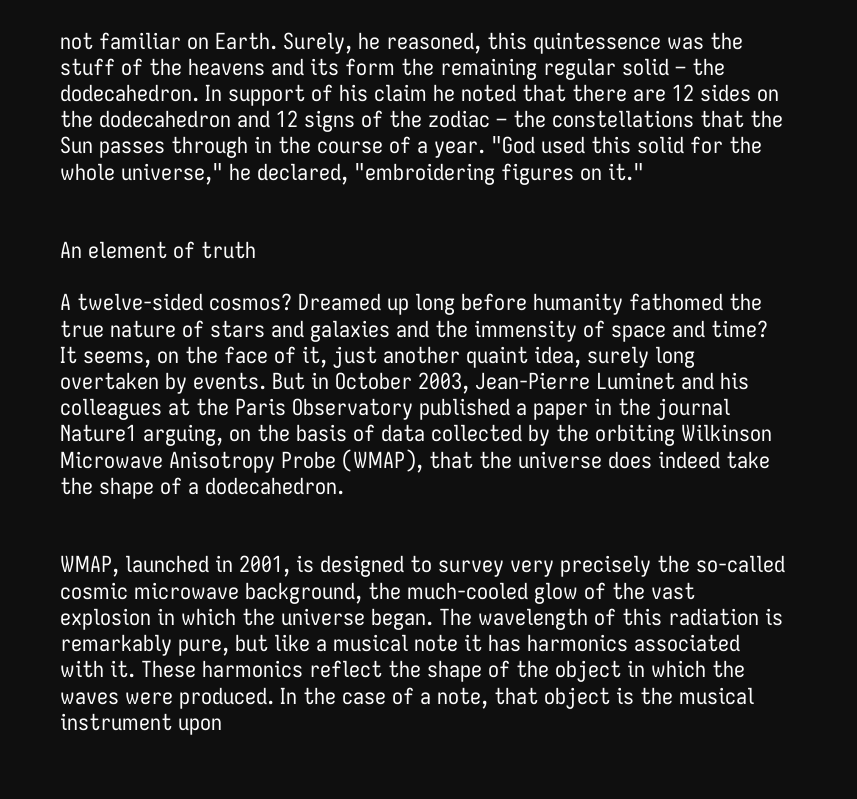not familiar on Earth. Surely, he reasoned, this quintessence was the stuff of the heavens and its form the remaining regular solid – the dodecahedron. In support of his claim he noted that there are 12 sides on the dodecahedron and 12 signs of the zodiac – the constellations that the Sun passes through in the course of a year. "God used this solid for the whole universe," he declared, "embroidering figures on it."


An element of truth

A twelve-sided cosmos? Dreamed up long before humanity fathomed the true nature of stars and galaxies and the immensity of space and time? It seems, on the face of it, just another quaint idea, surely long overtaken by events. But in October 2003, Jean-Pierre Luminet and his colleagues at the Paris Observatory published a paper in the journal Nature1 arguing, on the basis of data collected by the orbiting Wilkinson Microwave Anisotropy Probe (WMAP), that the universe does indeed take the shape of a dodecahedron.


WMAP, launched in 2001, is designed to survey very precisely the so-called cosmic microwave background, the much-cooled glow of the vast explosion in which the universe began. The wavelength of this radiation is remarkably pure, but like a musical note it has harmonics associated with it. These harmonics reflect the shape of the object in which the waves were produced. In the case of a note, that object is the musical instrument upon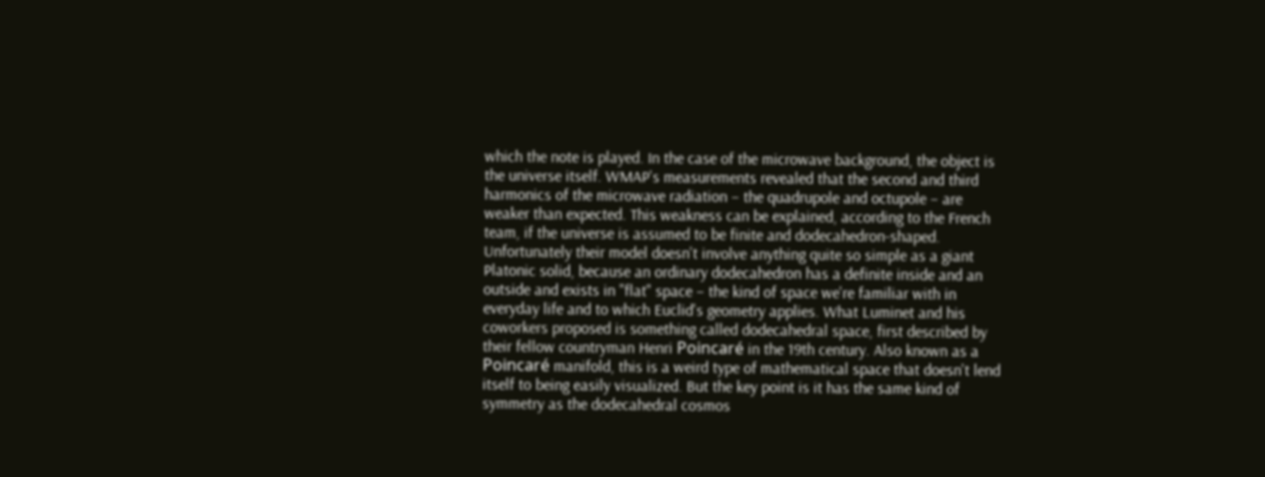which the note is played. In the case of the microwave background, the object is the universe itself. WMAP's measurements revealed that the second and third harmonics of the microwave radiation – the quadrupole and octupole – are weaker than expected. This weakness can be explained, according to the French team, if the universe is assumed to be finite and dodecahedron-shaped. Unfortunately their model doesn't involve anything quite so simple as a giant Platonic solid, because an ordinary dodecahedron has a definite inside and an outside and exists in "flat" space – the kind of space we're familiar with in everyday life and to which Euclid's geometry applies. What Luminet and his coworkers proposed is something called dodecahedral space, first described by their fellow countryman Henri Poincaré in the 19th century. Also known as a Poincaré manifold, this is a weird type of mathematical space that doesn't lend itself to being easily visualized. But the key point is it has the same kind of symmetry as the dodecahedral cosmos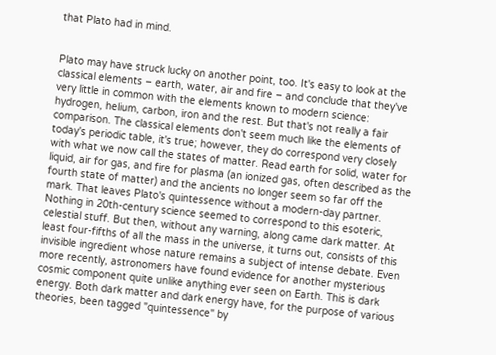that Plato had in mind.


Plato may have struck lucky on another point, too. It's easy to look at the classical elements – earth, water, air and fire – and conclude that they've very little in common with the elements known to modern science: hydrogen, helium, carbon, iron and the rest. But that's not really a fair comparison. The classical elements don't seem much like the elements of today's periodic table, it's true; however, they do correspond very closely with what we now call the states of matter. Read earth for solid, water for liquid, air for gas, and fire for plasma (an ionized gas, often described as the fourth state of matter) and the ancients no longer seem so far off the mark. That leaves Plato's quintessence without a modern-day partner. Nothing in 20th-century science seemed to correspond to this esoteric, celestial stuff. But then, without any warning, along came dark matter. At least four-fifths of all the mass in the universe, it turns out, consists of this invisible ingredient whose nature remains a subject of intense debate. Even more recently, astronomers have found evidence for another mysterious cosmic component quite unlike anything ever seen on Earth. This is dark energy. Both dark matter and dark energy have, for the purpose of various theories, been tagged "quintessence" by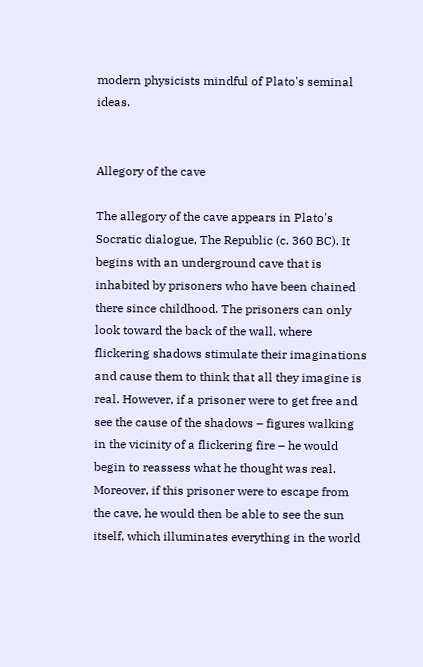modern physicists mindful of Plato's seminal ideas.


Allegory of the cave

The allegory of the cave appears in Plato's Socratic dialogue, The Republic (c. 360 BC). It begins with an underground cave that is inhabited by prisoners who have been chained there since childhood. The prisoners can only look toward the back of the wall, where flickering shadows stimulate their imaginations and cause them to think that all they imagine is real. However, if a prisoner were to get free and see the cause of the shadows – figures walking in the vicinity of a flickering fire – he would begin to reassess what he thought was real. Moreover, if this prisoner were to escape from the cave, he would then be able to see the sun itself, which illuminates everything in the world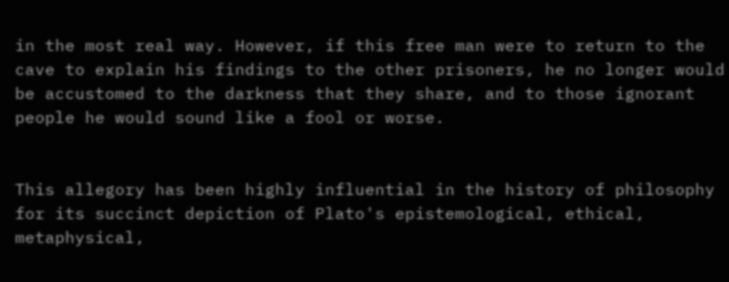in the most real way. However, if this free man were to return to the cave to explain his findings to the other prisoners, he no longer would be accustomed to the darkness that they share, and to those ignorant people he would sound like a fool or worse.


This allegory has been highly influential in the history of philosophy for its succinct depiction of Plato's epistemological, ethical, metaphysical,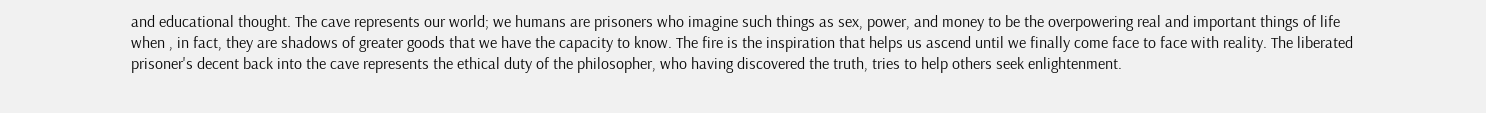and educational thought. The cave represents our world; we humans are prisoners who imagine such things as sex, power, and money to be the overpowering real and important things of life when , in fact, they are shadows of greater goods that we have the capacity to know. The fire is the inspiration that helps us ascend until we finally come face to face with reality. The liberated prisoner's decent back into the cave represents the ethical duty of the philosopher, who having discovered the truth, tries to help others seek enlightenment.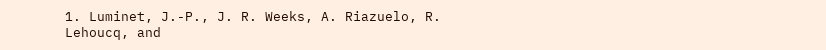1. Luminet, J.-P., J. R. Weeks, A. Riazuelo, R. Lehoucq, and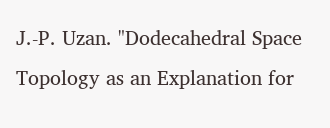J.-P. Uzan. "Dodecahedral Space Topology as an Explanation for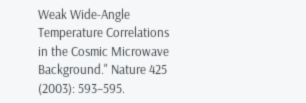Weak Wide-Angle Temperature Correlations in the Cosmic Microwave Background." Nature 425 (2003): 593–595.